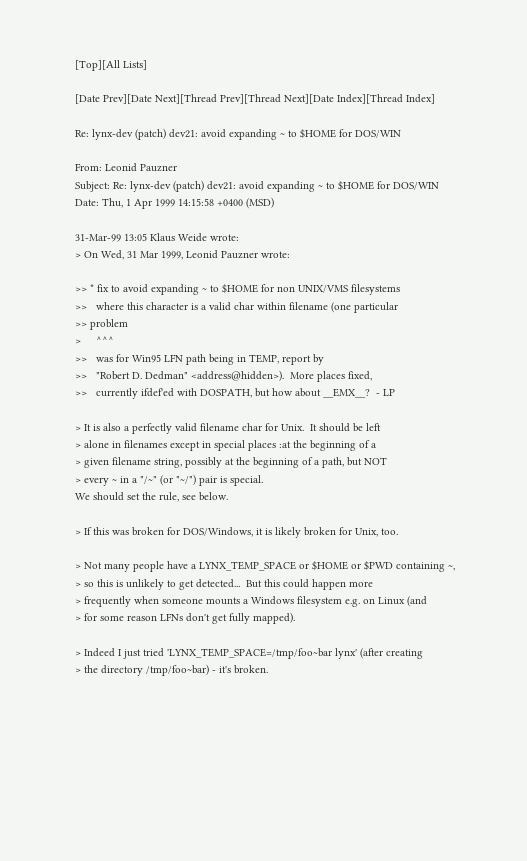[Top][All Lists]

[Date Prev][Date Next][Thread Prev][Thread Next][Date Index][Thread Index]

Re: lynx-dev (patch) dev21: avoid expanding ~ to $HOME for DOS/WIN

From: Leonid Pauzner
Subject: Re: lynx-dev (patch) dev21: avoid expanding ~ to $HOME for DOS/WIN
Date: Thu, 1 Apr 1999 14:15:58 +0400 (MSD)

31-Mar-99 13:05 Klaus Weide wrote:
> On Wed, 31 Mar 1999, Leonid Pauzner wrote:

>> * fix to avoid expanding ~ to $HOME for non UNIX/VMS filesystems
>>   where this character is a valid char within filename (one particular
>> problem
>     ^^^
>>   was for Win95 LFN path being in TEMP, report by
>>   "Robert D. Dedman" <address@hidden>).  More places fixed,
>>   currently ifdef'ed with DOSPATH, but how about __EMX__?  - LP

> It is also a perfectly valid filename char for Unix.  It should be left
> alone in filenames except in special places :at the beginning of a
> given filename string, possibly at the beginning of a path, but NOT
> every ~ in a "/~" (or "~/") pair is special.
We should set the rule, see below.

> If this was broken for DOS/Windows, it is likely broken for Unix, too.

> Not many people have a LYNX_TEMP_SPACE or $HOME or $PWD containing ~,
> so this is unlikely to get detected...  But this could happen more
> frequently when someone mounts a Windows filesystem e.g. on Linux (and
> for some reason LFNs don't get fully mapped).

> Indeed I just tried 'LYNX_TEMP_SPACE=/tmp/foo~bar lynx' (after creating
> the directory /tmp/foo~bar) - it's broken.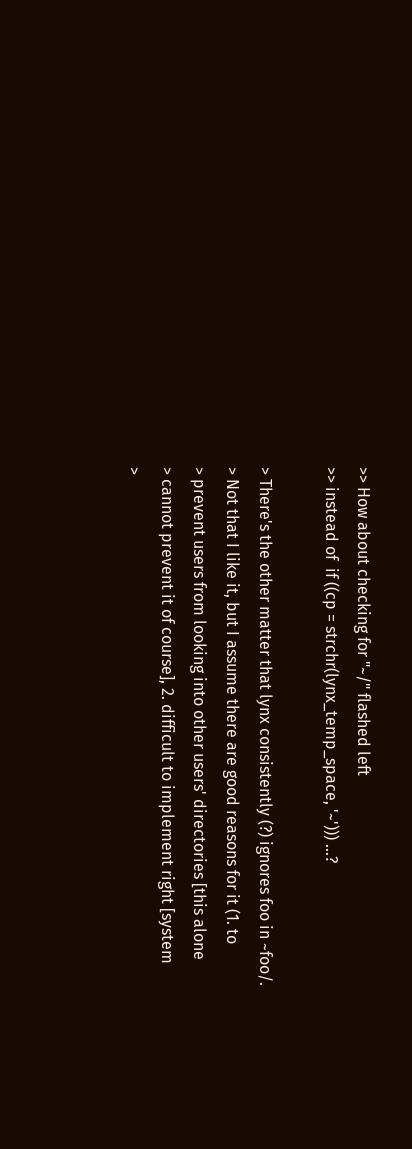>> How about checking for "~/" flashed left
>> instead of  if ((cp = strchr(lynx_temp_space, '~'))) ...?

> There's the other matter that lynx consistently (?) ignores foo in ~foo/.
> Not that I like it, but I assume there are good reasons for it (1. to
> prevent users from looking into other users' directories [this alone
> cannot prevent it of course], 2. difficult to implement right [system
>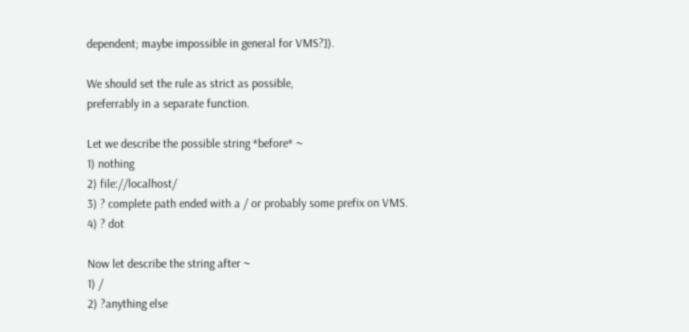dependent; maybe impossible in general for VMS?]).

We should set the rule as strict as possible,
preferrably in a separate function.

Let we describe the possible string *before* ~
1) nothing
2) file://localhost/
3) ? complete path ended with a / or probably some prefix on VMS.
4) ? dot

Now let describe the string after ~
1) /
2) ?anything else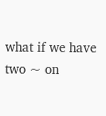what if we have two ~ on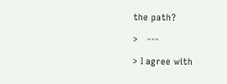the path?

>   ---

> I agree with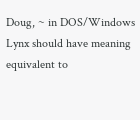Doug, ~ in DOS/Windows Lynx should have meaning equivalent to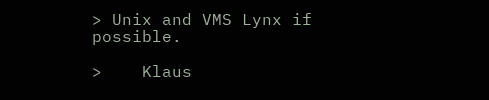> Unix and VMS Lynx if possible.

>    Klaus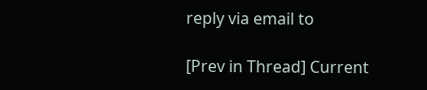reply via email to

[Prev in Thread] Current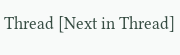Thread [Next in Thread]